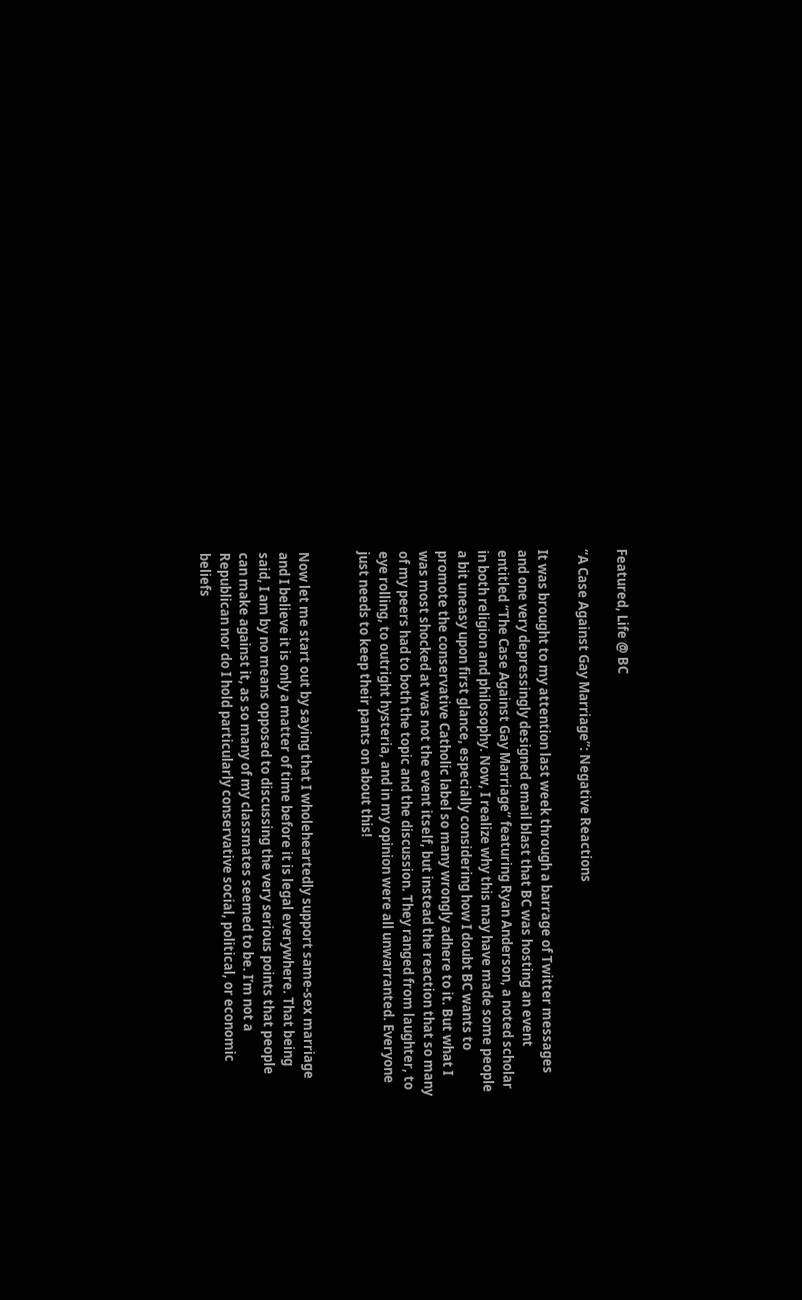Featured, Life @ BC

“A Case Against Gay Marriage”: Negative Reactions

It was brought to my attention last week through a barrage of Twitter messages and one very depressingly designed email blast that BC was hosting an event entitled “The Case Against Gay Marriage” featuring Ryan Anderson, a noted scholar in both religion and philosophy. Now, I realize why this may have made some people a bit uneasy upon first glance, especially considering how I doubt BC wants to promote the conservative Catholic label so many wrongly adhere to it. But what I was most shocked at was not the event itself, but instead the reaction that so many of my peers had to both the topic and the discussion. They ranged from laughter, to eye rolling, to outright hysteria, and in my opinion were all unwarranted. Everyone just needs to keep their pants on about this!


Now let me start out by saying that I wholeheartedly support same-sex marriage and I believe it is only a matter of time before it is legal everywhere. That being said, I am by no means opposed to discussing the very serious points that people can make against it, as so many of my classmates seemed to be. I’m not a Republican nor do I hold particularly conservative social, political, or economic beliefs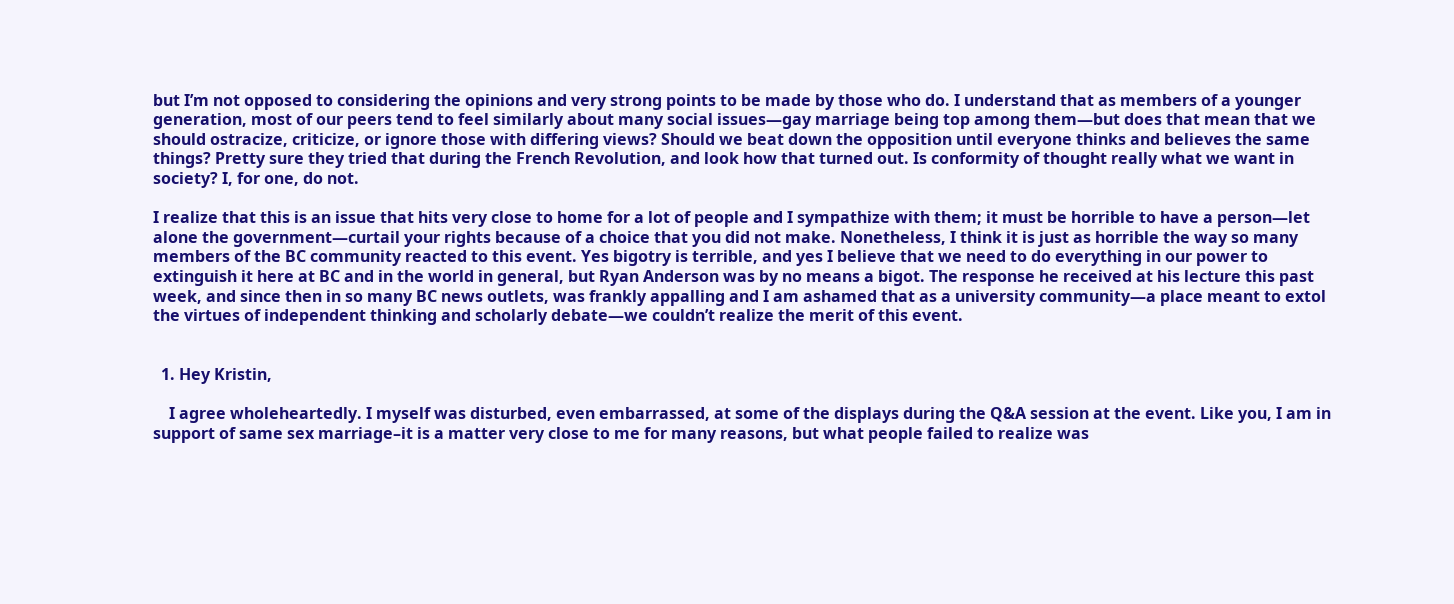but I’m not opposed to considering the opinions and very strong points to be made by those who do. I understand that as members of a younger generation, most of our peers tend to feel similarly about many social issues—gay marriage being top among them—but does that mean that we should ostracize, criticize, or ignore those with differing views? Should we beat down the opposition until everyone thinks and believes the same things? Pretty sure they tried that during the French Revolution, and look how that turned out. Is conformity of thought really what we want in society? I, for one, do not.

I realize that this is an issue that hits very close to home for a lot of people and I sympathize with them; it must be horrible to have a person—let alone the government—curtail your rights because of a choice that you did not make. Nonetheless, I think it is just as horrible the way so many members of the BC community reacted to this event. Yes bigotry is terrible, and yes I believe that we need to do everything in our power to extinguish it here at BC and in the world in general, but Ryan Anderson was by no means a bigot. The response he received at his lecture this past week, and since then in so many BC news outlets, was frankly appalling and I am ashamed that as a university community—a place meant to extol the virtues of independent thinking and scholarly debate—we couldn’t realize the merit of this event.


  1. Hey Kristin,

    I agree wholeheartedly. I myself was disturbed, even embarrassed, at some of the displays during the Q&A session at the event. Like you, I am in support of same sex marriage–it is a matter very close to me for many reasons, but what people failed to realize was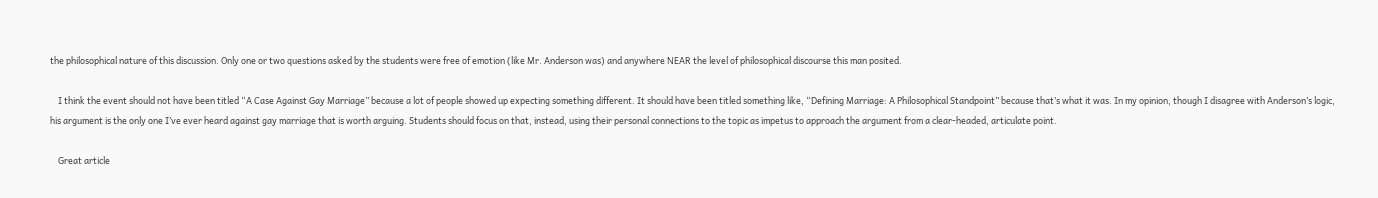the philosophical nature of this discussion. Only one or two questions asked by the students were free of emotion (like Mr. Anderson was) and anywhere NEAR the level of philosophical discourse this man posited.

    I think the event should not have been titled “A Case Against Gay Marriage” because a lot of people showed up expecting something different. It should have been titled something like, “Defining Marriage: A Philosophical Standpoint” because that’s what it was. In my opinion, though I disagree with Anderson’s logic, his argument is the only one I’ve ever heard against gay marriage that is worth arguing. Students should focus on that, instead, using their personal connections to the topic as impetus to approach the argument from a clear-headed, articulate point.

    Great article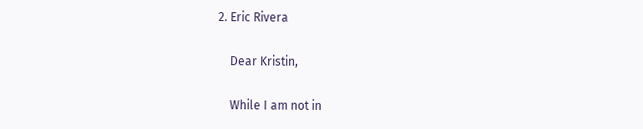2. Eric Rivera

    Dear Kristin,

    While I am not in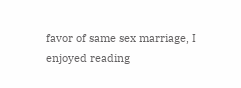favor of same sex marriage, I enjoyed reading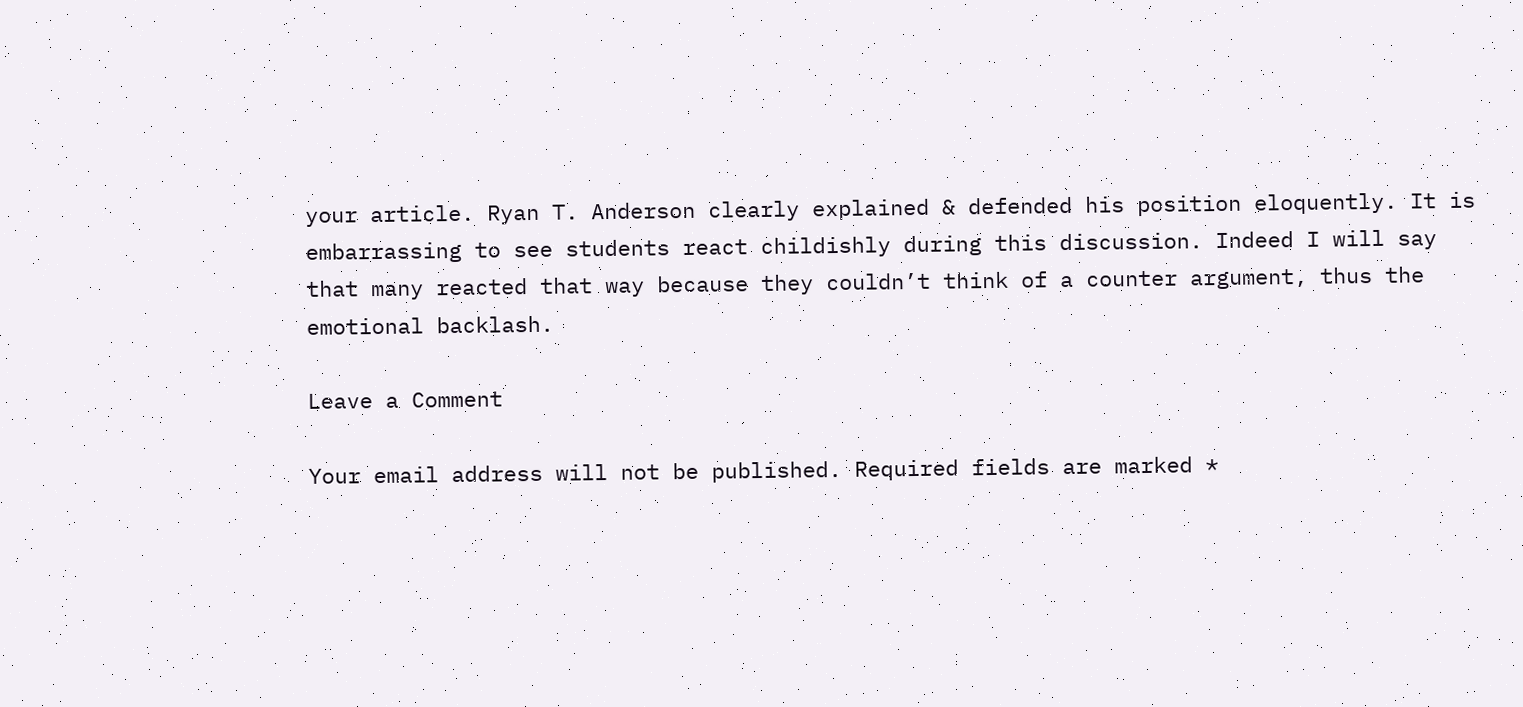your article. Ryan T. Anderson clearly explained & defended his position eloquently. It is embarrassing to see students react childishly during this discussion. Indeed I will say that many reacted that way because they couldn’t think of a counter argument, thus the emotional backlash.

Leave a Comment

Your email address will not be published. Required fields are marked *